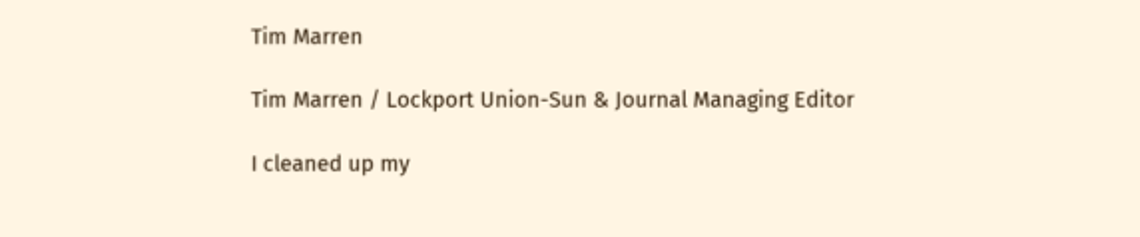Tim Marren

Tim Marren / Lockport Union-Sun & Journal Managing Editor

I cleaned up my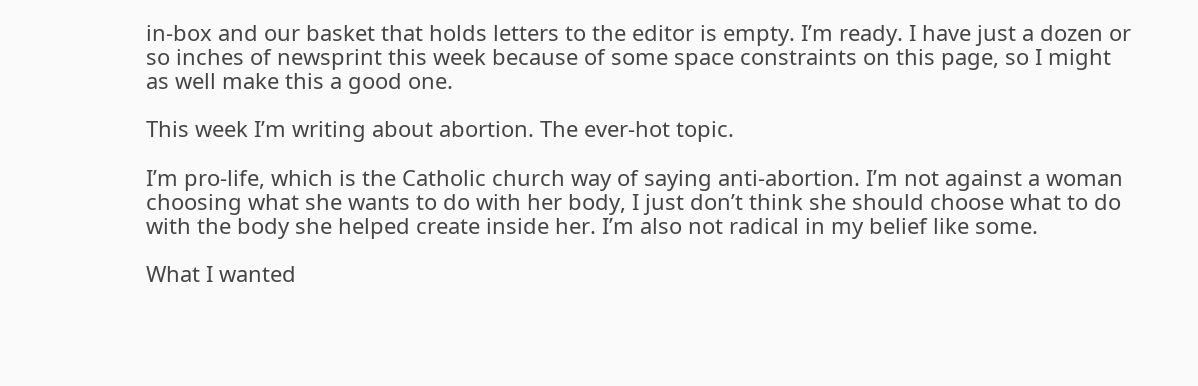in-box and our basket that holds letters to the editor is empty. I’m ready. I have just a dozen or so inches of newsprint this week because of some space constraints on this page, so I might as well make this a good one.

This week I’m writing about abortion. The ever-hot topic.

I’m pro-life, which is the Catholic church way of saying anti-abortion. I’m not against a woman choosing what she wants to do with her body, I just don’t think she should choose what to do with the body she helped create inside her. I’m also not radical in my belief like some.

What I wanted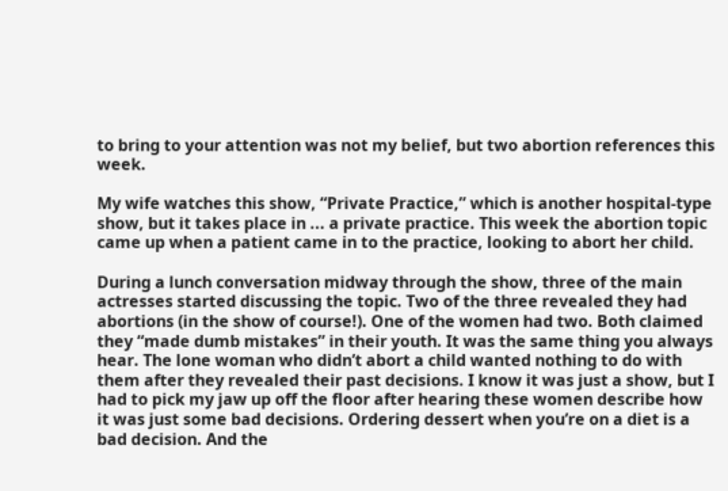to bring to your attention was not my belief, but two abortion references this week.

My wife watches this show, “Private Practice,” which is another hospital-type show, but it takes place in ... a private practice. This week the abortion topic came up when a patient came in to the practice, looking to abort her child.

During a lunch conversation midway through the show, three of the main actresses started discussing the topic. Two of the three revealed they had abortions (in the show of course!). One of the women had two. Both claimed they “made dumb mistakes” in their youth. It was the same thing you always hear. The lone woman who didn’t abort a child wanted nothing to do with them after they revealed their past decisions. I know it was just a show, but I had to pick my jaw up off the floor after hearing these women describe how it was just some bad decisions. Ordering dessert when you’re on a diet is a bad decision. And the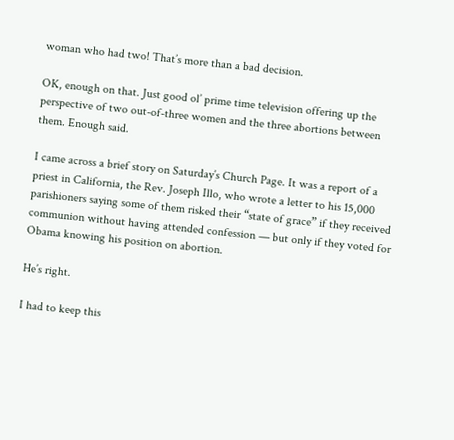woman who had two! That’s more than a bad decision.

OK, enough on that. Just good ol’ prime time television offering up the perspective of two out-of-three women and the three abortions between them. Enough said.

I came across a brief story on Saturday’s Church Page. It was a report of a priest in California, the Rev. Joseph Illo, who wrote a letter to his 15,000 parishioners saying some of them risked their “state of grace” if they received communion without having attended confession — but only if they voted for Obama knowing his position on abortion.

He’s right.

I had to keep this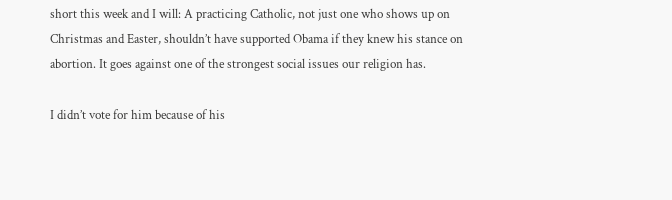short this week and I will: A practicing Catholic, not just one who shows up on Christmas and Easter, shouldn’t have supported Obama if they knew his stance on abortion. It goes against one of the strongest social issues our religion has.

I didn’t vote for him because of his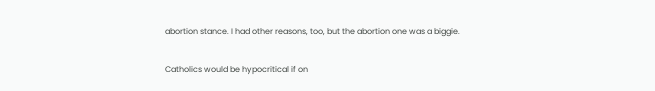abortion stance. I had other reasons, too, but the abortion one was a biggie.

Catholics would be hypocritical if on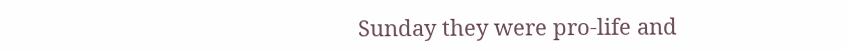Sunday they were pro-life and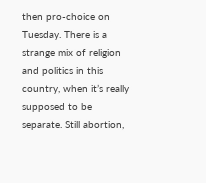then pro-choice on Tuesday. There is a strange mix of religion and politics in this country, when it’s really supposed to be separate. Still abortion,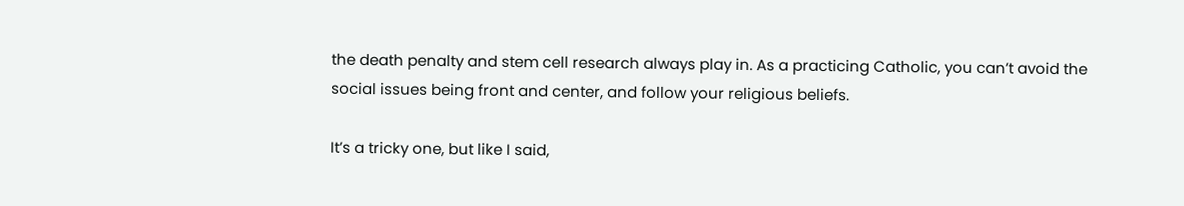the death penalty and stem cell research always play in. As a practicing Catholic, you can’t avoid the social issues being front and center, and follow your religious beliefs.

It’s a tricky one, but like I said,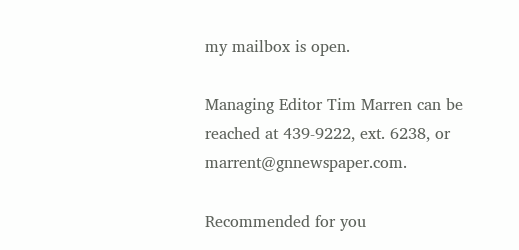my mailbox is open.

Managing Editor Tim Marren can be reached at 439-9222, ext. 6238, or marrent@gnnewspaper.com.

Recommended for you